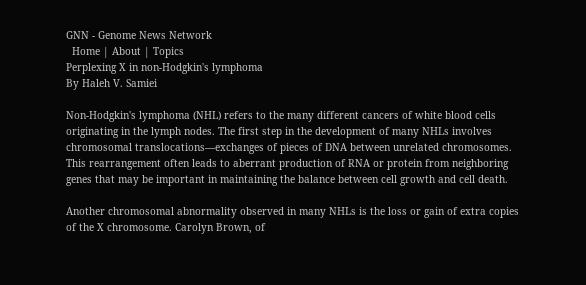GNN - Genome News Network
  Home | About | Topics
Perplexing X in non-Hodgkin's lymphoma
By Haleh V. Samiei

Non-Hodgkin's lymphoma (NHL) refers to the many different cancers of white blood cells originating in the lymph nodes. The first step in the development of many NHLs involves chromosomal translocations—exchanges of pieces of DNA between unrelated chromosomes. This rearrangement often leads to aberrant production of RNA or protein from neighboring genes that may be important in maintaining the balance between cell growth and cell death.

Another chromosomal abnormality observed in many NHLs is the loss or gain of extra copies of the X chromosome. Carolyn Brown, of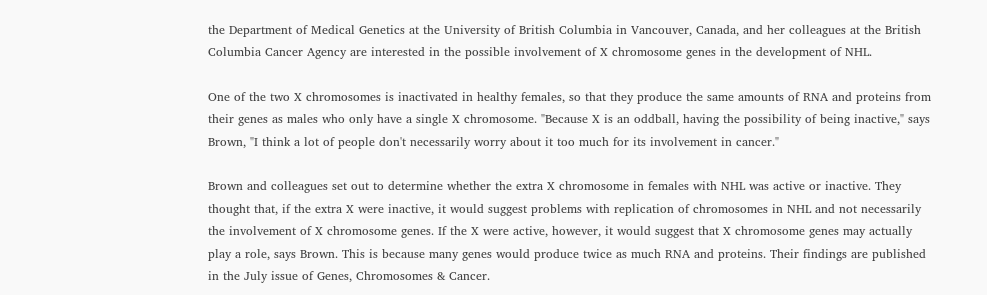the Department of Medical Genetics at the University of British Columbia in Vancouver, Canada, and her colleagues at the British Columbia Cancer Agency are interested in the possible involvement of X chromosome genes in the development of NHL.

One of the two X chromosomes is inactivated in healthy females, so that they produce the same amounts of RNA and proteins from their genes as males who only have a single X chromosome. "Because X is an oddball, having the possibility of being inactive," says Brown, "I think a lot of people don't necessarily worry about it too much for its involvement in cancer."

Brown and colleagues set out to determine whether the extra X chromosome in females with NHL was active or inactive. They thought that, if the extra X were inactive, it would suggest problems with replication of chromosomes in NHL and not necessarily the involvement of X chromosome genes. If the X were active, however, it would suggest that X chromosome genes may actually play a role, says Brown. This is because many genes would produce twice as much RNA and proteins. Their findings are published in the July issue of Genes, Chromosomes & Cancer.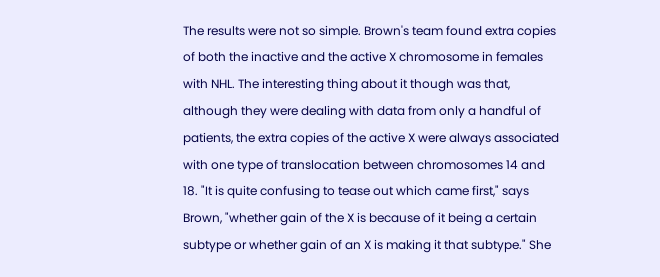The results were not so simple. Brown's team found extra copies of both the inactive and the active X chromosome in females with NHL. The interesting thing about it though was that, although they were dealing with data from only a handful of patients, the extra copies of the active X were always associated with one type of translocation between chromosomes 14 and 18. "It is quite confusing to tease out which came first," says Brown, "whether gain of the X is because of it being a certain subtype or whether gain of an X is making it that subtype." She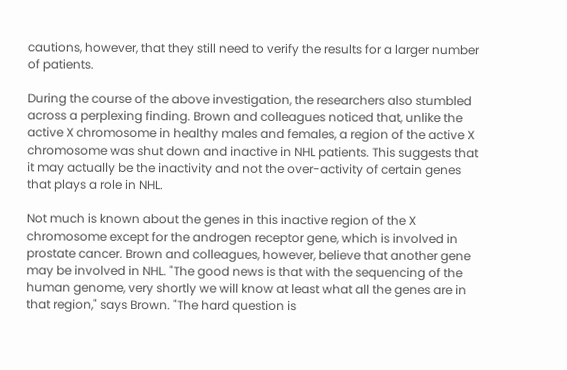cautions, however, that they still need to verify the results for a larger number of patients.

During the course of the above investigation, the researchers also stumbled across a perplexing finding. Brown and colleagues noticed that, unlike the active X chromosome in healthy males and females, a region of the active X chromosome was shut down and inactive in NHL patients. This suggests that it may actually be the inactivity and not the over-activity of certain genes that plays a role in NHL.

Not much is known about the genes in this inactive region of the X chromosome except for the androgen receptor gene, which is involved in prostate cancer. Brown and colleagues, however, believe that another gene may be involved in NHL. "The good news is that with the sequencing of the human genome, very shortly we will know at least what all the genes are in that region," says Brown. "The hard question is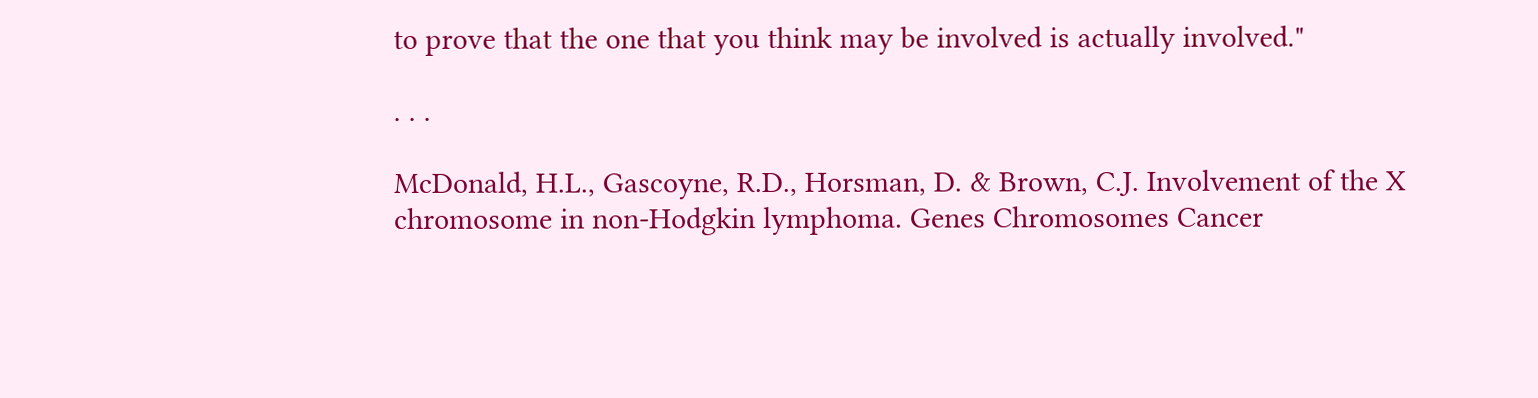to prove that the one that you think may be involved is actually involved."

. . .

McDonald, H.L., Gascoyne, R.D., Horsman, D. & Brown, C.J. Involvement of the X chromosome in non-Hodgkin lymphoma. Genes Chromosomes Cancer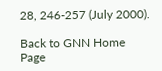28, 246-257 (July 2000).

Back to GNN Home Page